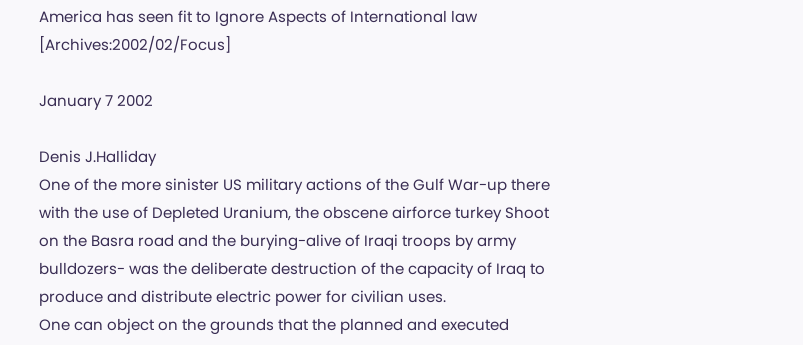America has seen fit to Ignore Aspects of International law [Archives:2002/02/Focus]

January 7 2002

Denis J.Halliday
One of the more sinister US military actions of the Gulf War-up there with the use of Depleted Uranium, the obscene airforce turkey Shoot on the Basra road and the burying-alive of Iraqi troops by army bulldozers- was the deliberate destruction of the capacity of Iraq to produce and distribute electric power for civilian uses.
One can object on the grounds that the planned and executed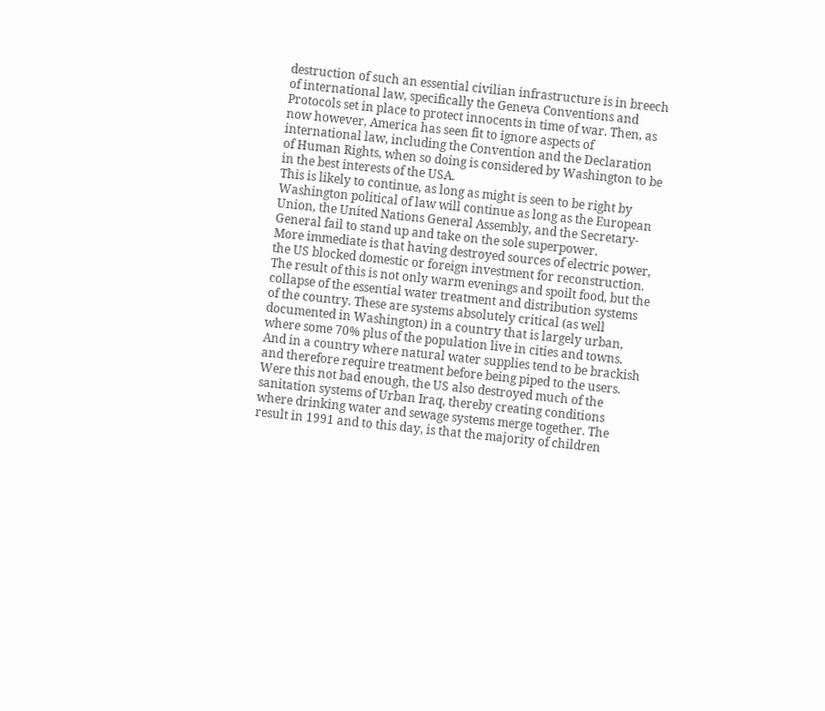destruction of such an essential civilian infrastructure is in breech of international law, specifically the Geneva Conventions and Protocols set in place to protect innocents in time of war. Then, as now however, America has seen fit to ignore aspects of international law, including the Convention and the Declaration of Human Rights, when so doing is considered by Washington to be in the best interests of the USA.
This is likely to continue, as long as might is seen to be right by Washington political of law will continue as long as the European Union, the United Nations General Assembly, and the Secretary-General fail to stand up and take on the sole superpower.
More immediate is that having destroyed sources of electric power, the US blocked domestic or foreign investment for reconstruction. The result of this is not only warm evenings and spoilt food, but the collapse of the essential water treatment and distribution systems of the country. These are systems absolutely critical (as well documented in Washington) in a country that is largely urban, where some 70% plus of the population live in cities and towns. And in a country where natural water supplies tend to be brackish and therefore require treatment before being piped to the users.
Were this not bad enough, the US also destroyed much of the sanitation systems of Urban Iraq, thereby creating conditions where drinking water and sewage systems merge together. The result in 1991 and to this day, is that the majority of children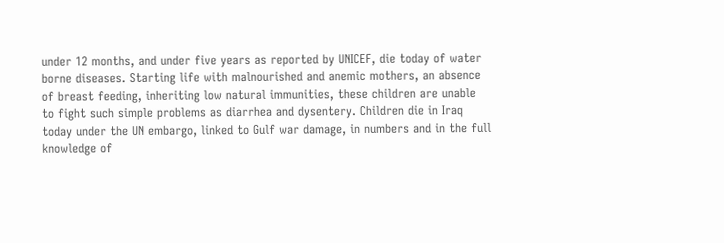under 12 months, and under five years as reported by UNICEF, die today of water borne diseases. Starting life with malnourished and anemic mothers, an absence of breast feeding, inheriting low natural immunities, these children are unable to fight such simple problems as diarrhea and dysentery. Children die in Iraq today under the UN embargo, linked to Gulf war damage, in numbers and in the full knowledge of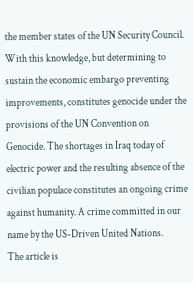the member states of the UN Security Council. With this knowledge, but determining to sustain the economic embargo preventing improvements, constitutes genocide under the provisions of the UN Convention on Genocide. The shortages in Iraq today of electric power and the resulting absence of the civilian populace constitutes an ongoing crime against humanity. A crime committed in our name by the US-Driven United Nations.
The article is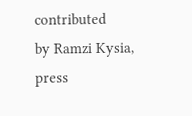contributed
by Ramzi Kysia,
press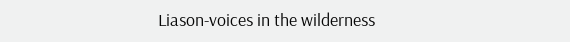Liason-voices in the wilderness